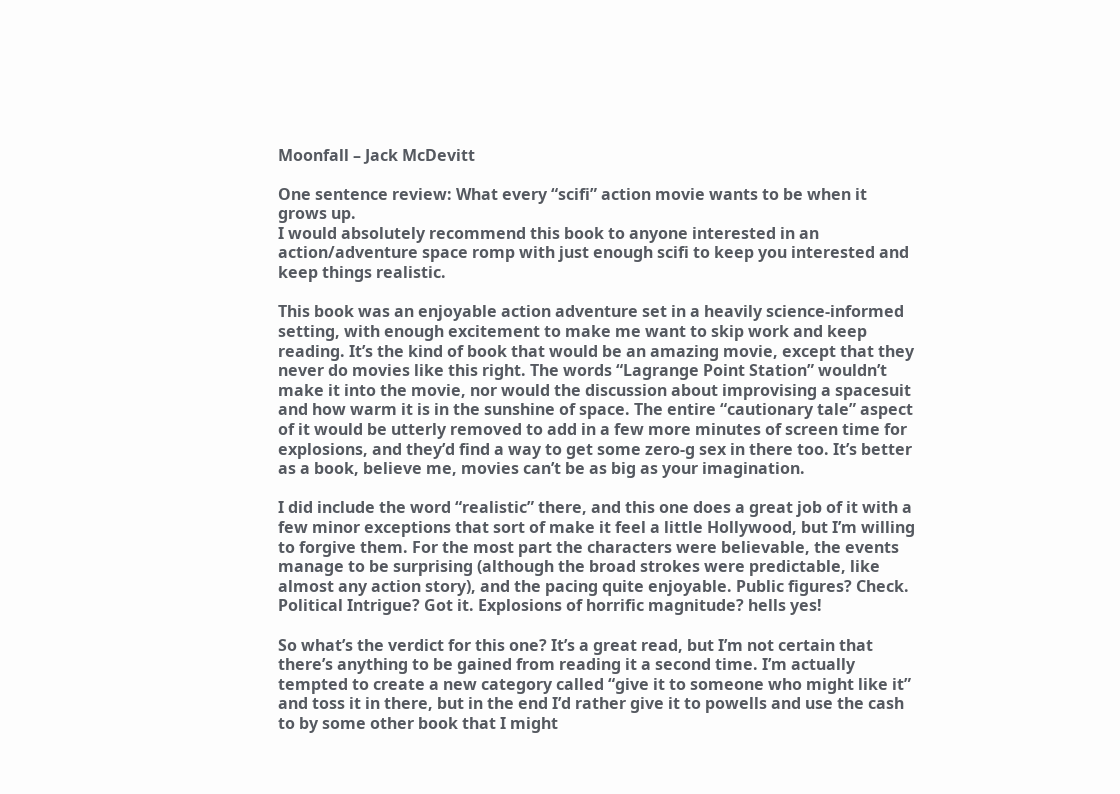Moonfall – Jack McDevitt

One sentence review: What every “scifi” action movie wants to be when it grows up.
I would absolutely recommend this book to anyone interested in an action/adventure space romp with just enough scifi to keep you interested and keep things realistic.

This book was an enjoyable action adventure set in a heavily science-informed setting, with enough excitement to make me want to skip work and keep reading. It’s the kind of book that would be an amazing movie, except that they never do movies like this right. The words “Lagrange Point Station” wouldn’t make it into the movie, nor would the discussion about improvising a spacesuit and how warm it is in the sunshine of space. The entire “cautionary tale” aspect of it would be utterly removed to add in a few more minutes of screen time for explosions, and they’d find a way to get some zero-g sex in there too. It’s better as a book, believe me, movies can’t be as big as your imagination.

I did include the word “realistic” there, and this one does a great job of it with a few minor exceptions that sort of make it feel a little Hollywood, but I’m willing to forgive them. For the most part the characters were believable, the events manage to be surprising (although the broad strokes were predictable, like almost any action story), and the pacing quite enjoyable. Public figures? Check. Political Intrigue? Got it. Explosions of horrific magnitude? hells yes!

So what’s the verdict for this one? It’s a great read, but I’m not certain that there’s anything to be gained from reading it a second time. I’m actually tempted to create a new category called “give it to someone who might like it” and toss it in there, but in the end I’d rather give it to powells and use the cash to by some other book that I might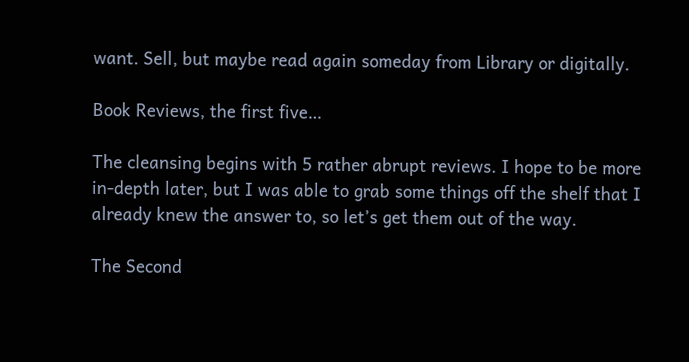want. Sell, but maybe read again someday from Library or digitally.

Book Reviews, the first five…

The cleansing begins with 5 rather abrupt reviews. I hope to be more in-depth later, but I was able to grab some things off the shelf that I already knew the answer to, so let’s get them out of the way.

The Second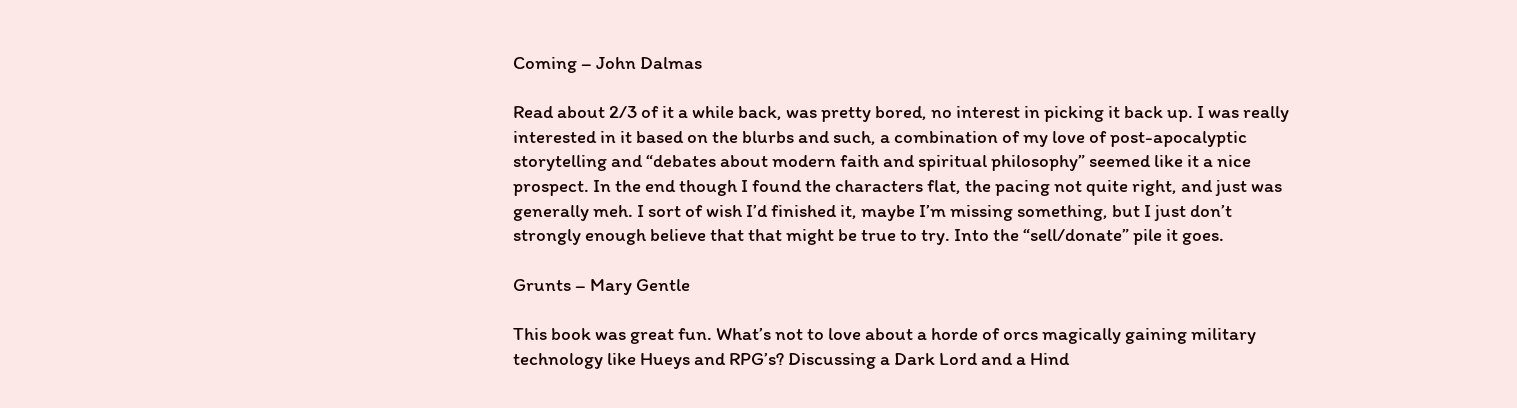Coming – John Dalmas

Read about 2/3 of it a while back, was pretty bored, no interest in picking it back up. I was really interested in it based on the blurbs and such, a combination of my love of post-apocalyptic storytelling and “debates about modern faith and spiritual philosophy” seemed like it a nice prospect. In the end though I found the characters flat, the pacing not quite right, and just was generally meh. I sort of wish I’d finished it, maybe I’m missing something, but I just don’t strongly enough believe that that might be true to try. Into the “sell/donate” pile it goes.

Grunts – Mary Gentle

This book was great fun. What’s not to love about a horde of orcs magically gaining military technology like Hueys and RPG’s? Discussing a Dark Lord and a Hind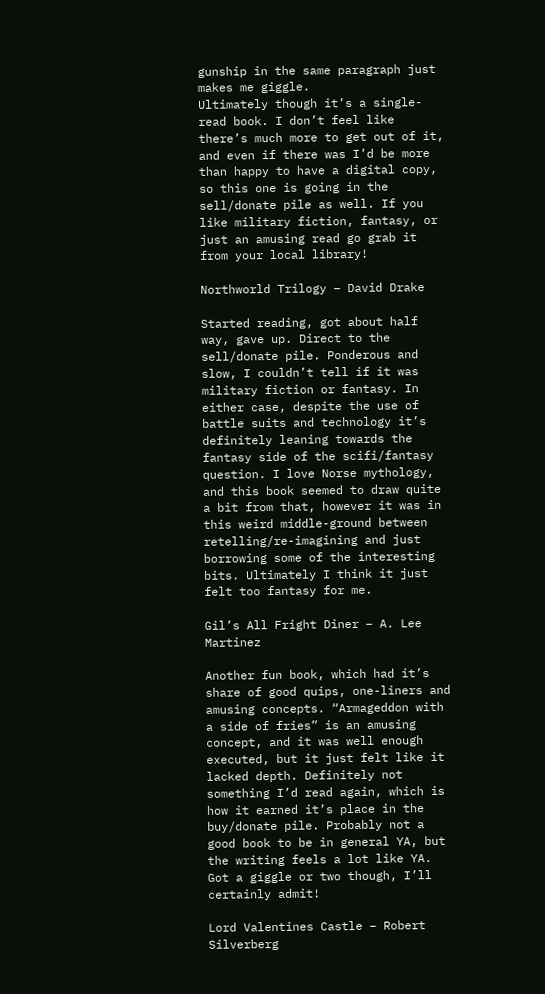gunship in the same paragraph just makes me giggle.
Ultimately though it’s a single-read book. I don’t feel like there’s much more to get out of it, and even if there was I’d be more than happy to have a digital copy, so this one is going in the sell/donate pile as well. If you like military fiction, fantasy, or just an amusing read go grab it from your local library!

Northworld Trilogy – David Drake

Started reading, got about half way, gave up. Direct to the sell/donate pile. Ponderous and slow, I couldn’t tell if it was military fiction or fantasy. In either case, despite the use of battle suits and technology it’s definitely leaning towards the fantasy side of the scifi/fantasy question. I love Norse mythology, and this book seemed to draw quite a bit from that, however it was in this weird middle-ground between retelling/re-imagining and just borrowing some of the interesting bits. Ultimately I think it just felt too fantasy for me.

Gil’s All Fright Diner – A. Lee Martinez

Another fun book, which had it’s share of good quips, one-liners and amusing concepts. “Armageddon with a side of fries” is an amusing concept, and it was well enough executed, but it just felt like it lacked depth. Definitely not something I’d read again, which is how it earned it’s place in the buy/donate pile. Probably not a good book to be in general YA, but the writing feels a lot like YA. Got a giggle or two though, I’ll certainly admit!

Lord Valentines Castle – Robert Silverberg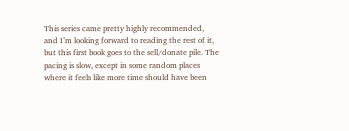This series came pretty highly recommended, and I’m looking forward to reading the rest of it, but this first book goes to the sell/donate pile. The pacing is slow, except in some random places where it feels like more time should have been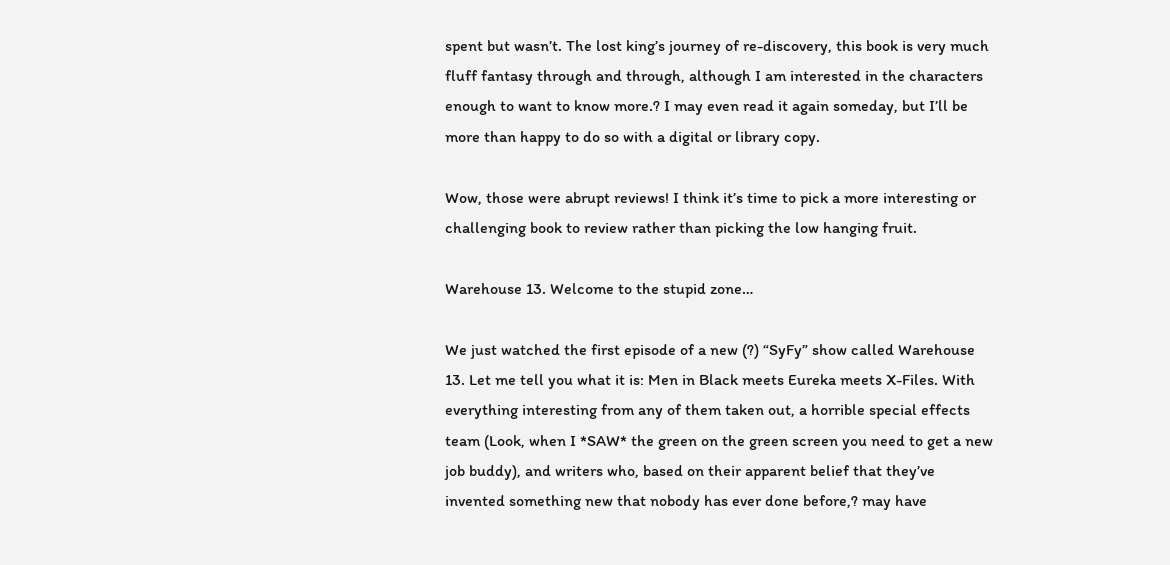spent but wasn’t. The lost king’s journey of re-discovery, this book is very much fluff fantasy through and through, although I am interested in the characters enough to want to know more.? I may even read it again someday, but I’ll be more than happy to do so with a digital or library copy.

Wow, those were abrupt reviews! I think it’s time to pick a more interesting or challenging book to review rather than picking the low hanging fruit.

Warehouse 13. Welcome to the stupid zone…

We just watched the first episode of a new (?) “SyFy” show called Warehouse 13. Let me tell you what it is: Men in Black meets Eureka meets X-Files. With everything interesting from any of them taken out, a horrible special effects team (Look, when I *SAW* the green on the green screen you need to get a new job buddy), and writers who, based on their apparent belief that they’ve invented something new that nobody has ever done before,? may have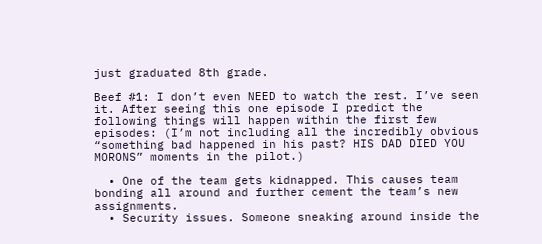just graduated 8th grade.

Beef #1: I don’t even NEED to watch the rest. I’ve seen it. After seeing this one episode I predict the following things will happen within the first few episodes: (I’m not including all the incredibly obvious “something bad happened in his past? HIS DAD DIED YOU MORONS” moments in the pilot.)

  • One of the team gets kidnapped. This causes team bonding all around and further cement the team’s new assignments.
  • Security issues. Someone sneaking around inside the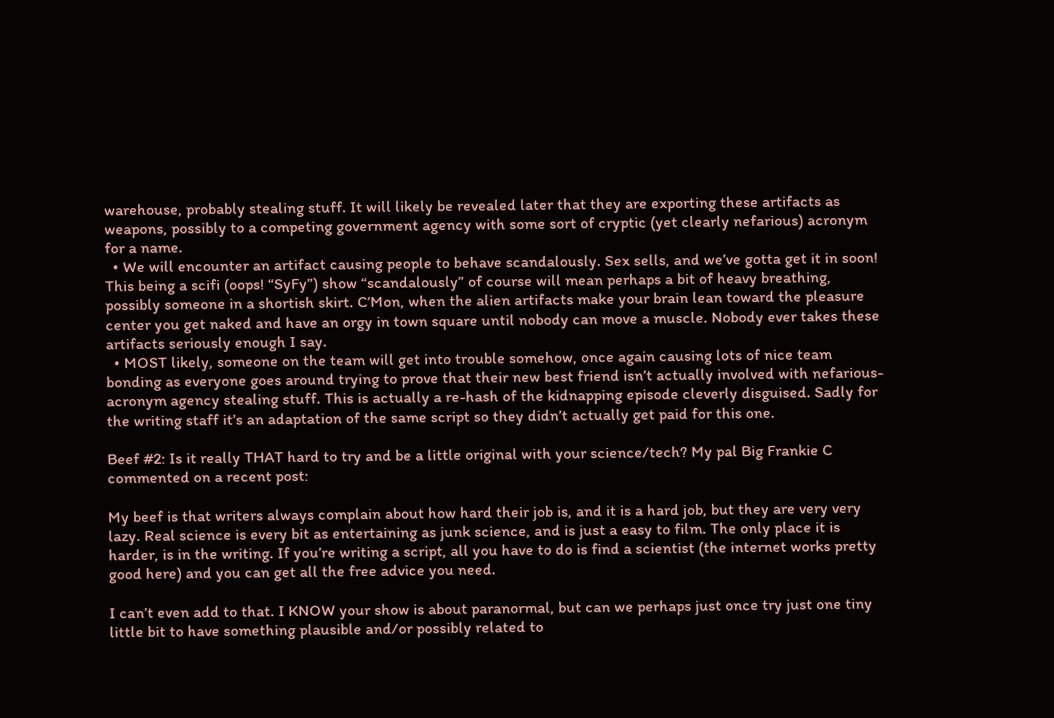warehouse, probably stealing stuff. It will likely be revealed later that they are exporting these artifacts as weapons, possibly to a competing government agency with some sort of cryptic (yet clearly nefarious) acronym for a name.
  • We will encounter an artifact causing people to behave scandalously. Sex sells, and we’ve gotta get it in soon! This being a scifi (oops! “SyFy”) show “scandalously” of course will mean perhaps a bit of heavy breathing, possibly someone in a shortish skirt. C’Mon, when the alien artifacts make your brain lean toward the pleasure center you get naked and have an orgy in town square until nobody can move a muscle. Nobody ever takes these artifacts seriously enough I say.
  • MOST likely, someone on the team will get into trouble somehow, once again causing lots of nice team bonding as everyone goes around trying to prove that their new best friend isn’t actually involved with nefarious-acronym agency stealing stuff. This is actually a re-hash of the kidnapping episode cleverly disguised. Sadly for the writing staff it’s an adaptation of the same script so they didn’t actually get paid for this one.

Beef #2: Is it really THAT hard to try and be a little original with your science/tech? My pal Big Frankie C commented on a recent post:

My beef is that writers always complain about how hard their job is, and it is a hard job, but they are very very lazy. Real science is every bit as entertaining as junk science, and is just a easy to film. The only place it is harder, is in the writing. If you’re writing a script, all you have to do is find a scientist (the internet works pretty good here) and you can get all the free advice you need.

I can’t even add to that. I KNOW your show is about paranormal, but can we perhaps just once try just one tiny little bit to have something plausible and/or possibly related to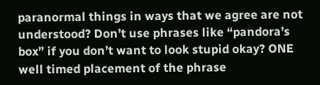paranormal things in ways that we agree are not understood? Don’t use phrases like “pandora’s box” if you don’t want to look stupid okay? ONE well timed placement of the phrase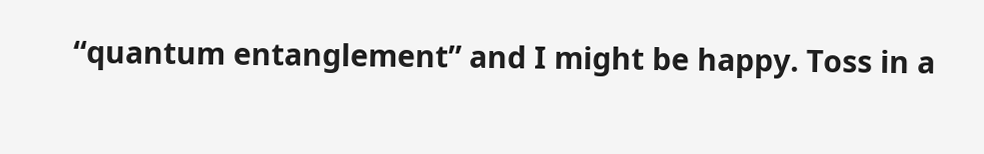“quantum entanglement” and I might be happy. Toss in a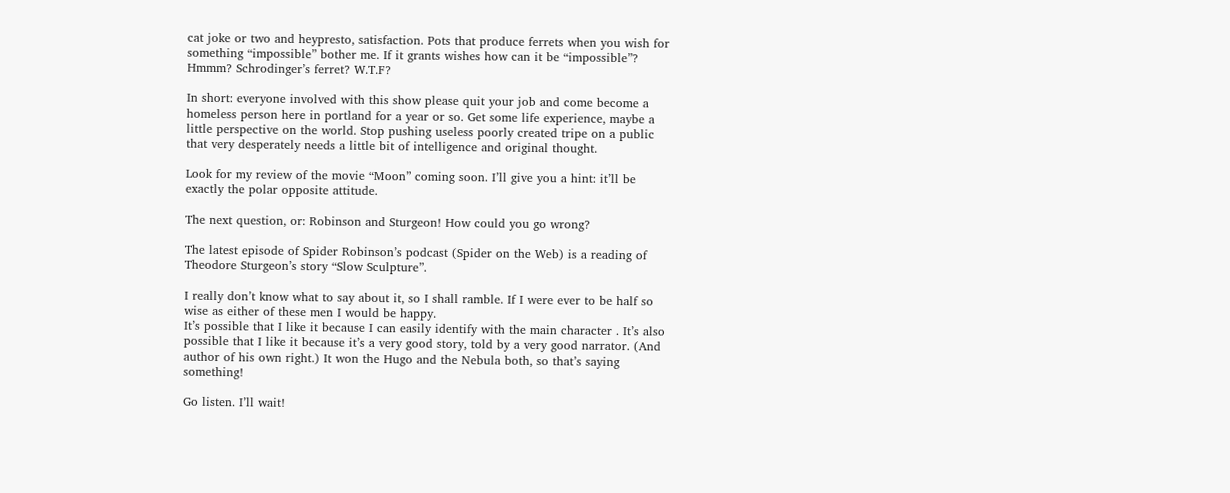cat joke or two and heypresto, satisfaction. Pots that produce ferrets when you wish for something “impossible” bother me. If it grants wishes how can it be “impossible”? Hmmm? Schrodinger’s ferret? W.T.F?

In short: everyone involved with this show please quit your job and come become a homeless person here in portland for a year or so. Get some life experience, maybe a little perspective on the world. Stop pushing useless poorly created tripe on a public that very desperately needs a little bit of intelligence and original thought.

Look for my review of the movie “Moon” coming soon. I’ll give you a hint: it’ll be exactly the polar opposite attitude.

The next question, or: Robinson and Sturgeon! How could you go wrong?

The latest episode of Spider Robinson’s podcast (Spider on the Web) is a reading of Theodore Sturgeon’s story “Slow Sculpture”.

I really don’t know what to say about it, so I shall ramble. If I were ever to be half so wise as either of these men I would be happy.
It’s possible that I like it because I can easily identify with the main character . It’s also possible that I like it because it’s a very good story, told by a very good narrator. (And author of his own right.) It won the Hugo and the Nebula both, so that’s saying something!

Go listen. I’ll wait!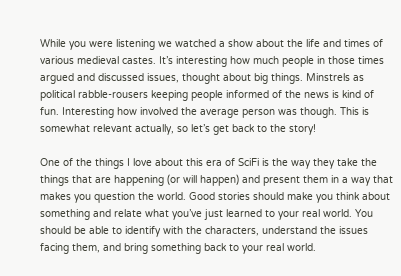While you were listening we watched a show about the life and times of various medieval castes. It’s interesting how much people in those times argued and discussed issues, thought about big things. Minstrels as political rabble-rousers keeping people informed of the news is kind of fun. Interesting how involved the average person was though. This is somewhat relevant actually, so let’s get back to the story!

One of the things I love about this era of SciFi is the way they take the things that are happening (or will happen) and present them in a way that makes you question the world. Good stories should make you think about something and relate what you’ve just learned to your real world. You should be able to identify with the characters, understand the issues facing them, and bring something back to your real world.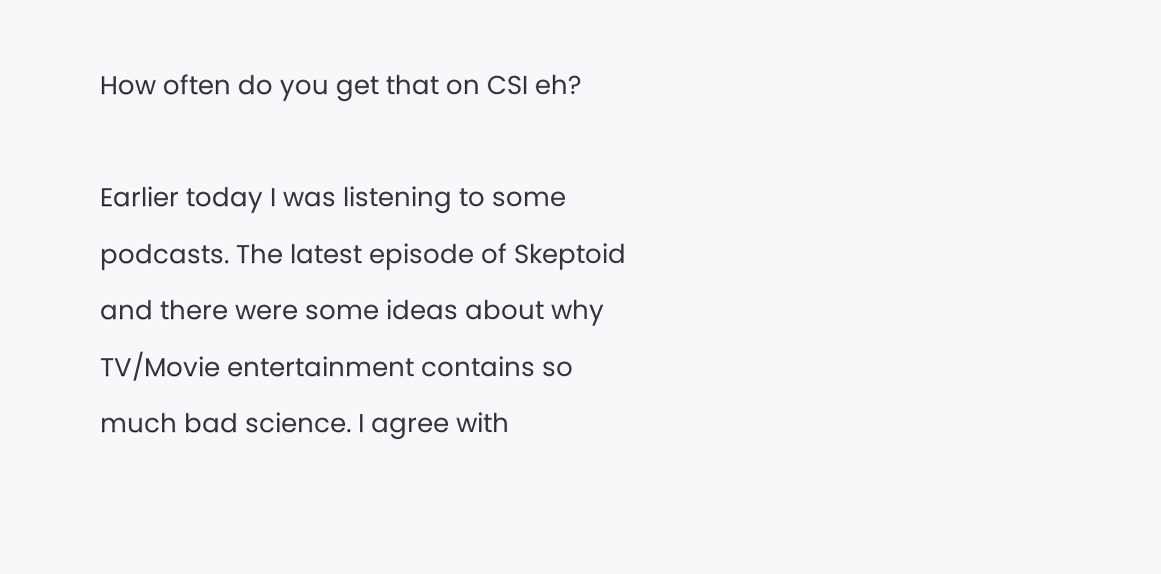How often do you get that on CSI eh?

Earlier today I was listening to some podcasts. The latest episode of Skeptoid and there were some ideas about why TV/Movie entertainment contains so much bad science. I agree with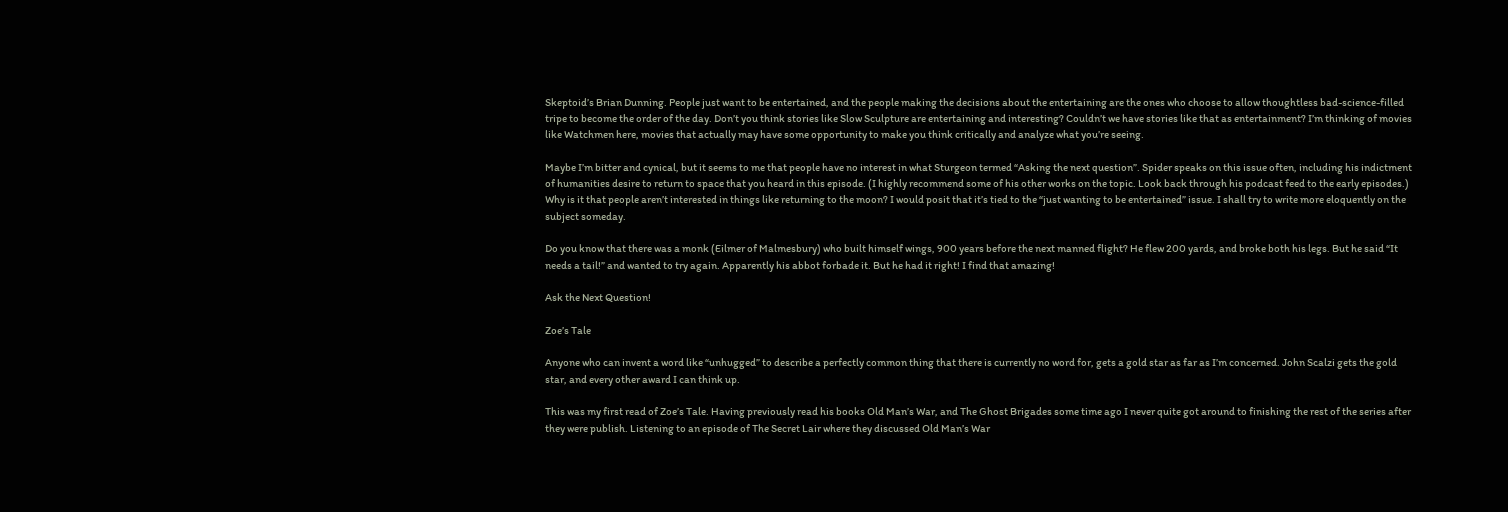Skeptoid’s Brian Dunning. People just want to be entertained, and the people making the decisions about the entertaining are the ones who choose to allow thoughtless bad-science-filled tripe to become the order of the day. Don’t you think stories like Slow Sculpture are entertaining and interesting? Couldn’t we have stories like that as entertainment? I’m thinking of movies like Watchmen here, movies that actually may have some opportunity to make you think critically and analyze what you’re seeing.

Maybe I’m bitter and cynical, but it seems to me that people have no interest in what Sturgeon termed “Asking the next question”. Spider speaks on this issue often, including his indictment of humanities desire to return to space that you heard in this episode. (I highly recommend some of his other works on the topic. Look back through his podcast feed to the early episodes.) Why is it that people aren’t interested in things like returning to the moon? I would posit that it’s tied to the “just wanting to be entertained” issue. I shall try to write more eloquently on the subject someday.

Do you know that there was a monk (Eilmer of Malmesbury) who built himself wings, 900 years before the next manned flight? He flew 200 yards, and broke both his legs. But he said “It needs a tail!” and wanted to try again. Apparently his abbot forbade it. But he had it right! I find that amazing!

Ask the Next Question!

Zoe’s Tale

Anyone who can invent a word like “unhugged” to describe a perfectly common thing that there is currently no word for, gets a gold star as far as I’m concerned. John Scalzi gets the gold star, and every other award I can think up.

This was my first read of Zoe’s Tale. Having previously read his books Old Man’s War, and The Ghost Brigades some time ago I never quite got around to finishing the rest of the series after they were publish. Listening to an episode of The Secret Lair where they discussed Old Man’s War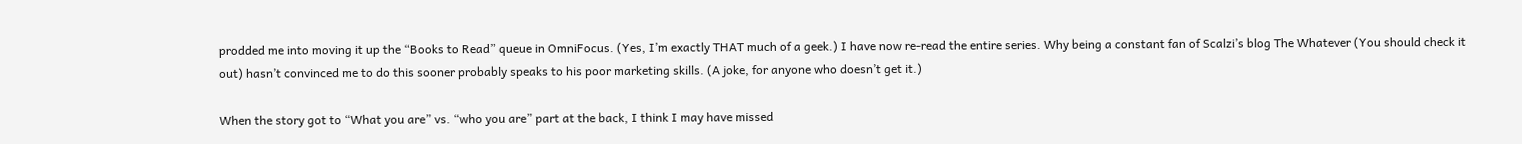prodded me into moving it up the “Books to Read” queue in OmniFocus. (Yes, I’m exactly THAT much of a geek.) I have now re-read the entire series. Why being a constant fan of Scalzi’s blog The Whatever (You should check it out) hasn’t convinced me to do this sooner probably speaks to his poor marketing skills. (A joke, for anyone who doesn’t get it.)

When the story got to “What you are” vs. “who you are” part at the back, I think I may have missed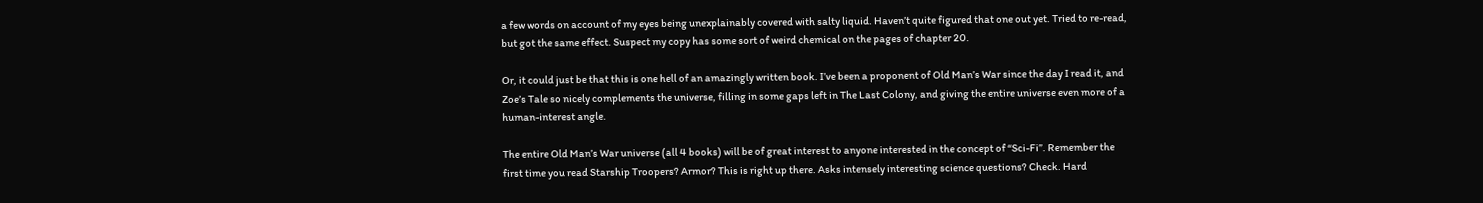a few words on account of my eyes being unexplainably covered with salty liquid. Haven’t quite figured that one out yet. Tried to re-read, but got the same effect. Suspect my copy has some sort of weird chemical on the pages of chapter 20.

Or, it could just be that this is one hell of an amazingly written book. I’ve been a proponent of Old Man’s War since the day I read it, and Zoe’s Tale so nicely complements the universe, filling in some gaps left in The Last Colony, and giving the entire universe even more of a human-interest angle.

The entire Old Man’s War universe (all 4 books) will be of great interest to anyone interested in the concept of “Sci-Fi”. Remember the first time you read Starship Troopers? Armor? This is right up there. Asks intensely interesting science questions? Check. Hard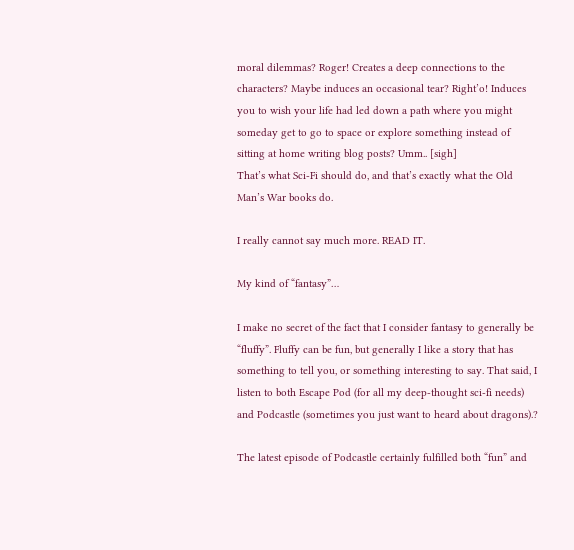moral dilemmas? Roger! Creates a deep connections to the characters? Maybe induces an occasional tear? Right’o! Induces you to wish your life had led down a path where you might someday get to go to space or explore something instead of sitting at home writing blog posts? Umm.. [sigh]
That’s what Sci-Fi should do, and that’s exactly what the Old Man’s War books do.

I really cannot say much more. READ IT.

My kind of “fantasy”…

I make no secret of the fact that I consider fantasy to generally be “fluffy”. Fluffy can be fun, but generally I like a story that has something to tell you, or something interesting to say. That said, I listen to both Escape Pod (for all my deep-thought sci-fi needs) and Podcastle (sometimes you just want to heard about dragons).?

The latest episode of Podcastle certainly fulfilled both “fun” and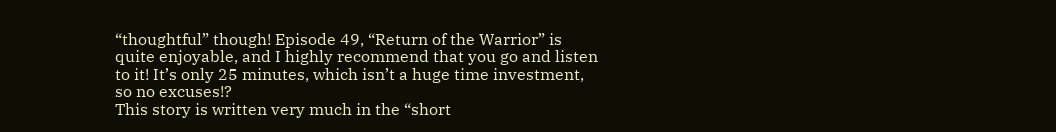“thoughtful” though! Episode 49, “Return of the Warrior” is quite enjoyable, and I highly recommend that you go and listen to it! It’s only 25 minutes, which isn’t a huge time investment, so no excuses!?
This story is written very much in the “short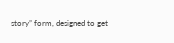story” form, designed to get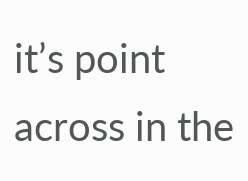it’s point across in the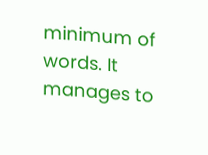minimum of words. It manages to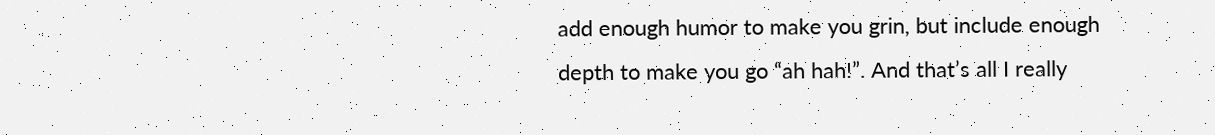add enough humor to make you grin, but include enough depth to make you go “ah hah!”. And that’s all I really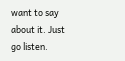want to say about it. Just go listen.